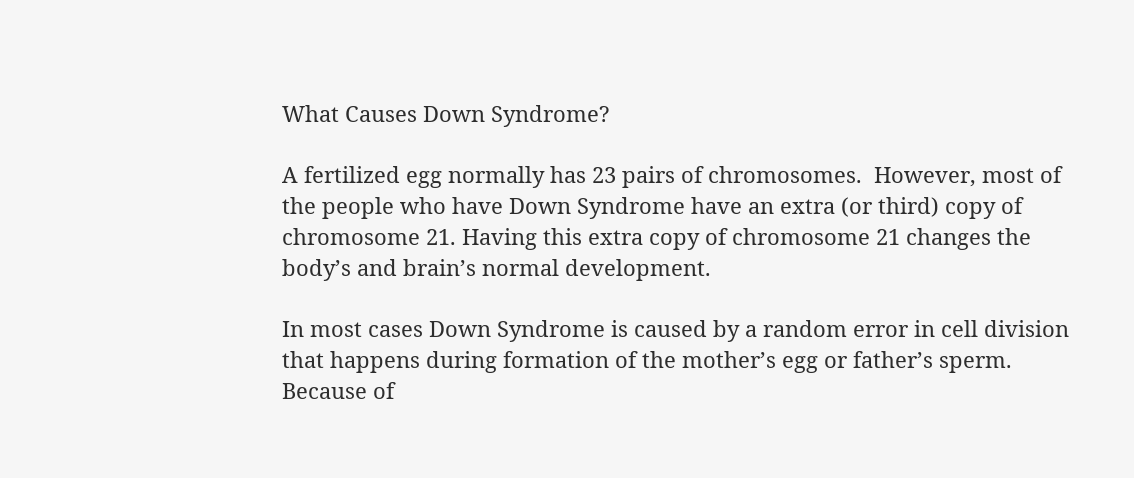What Causes Down Syndrome?

A fertilized egg normally has 23 pairs of chromosomes.  However, most of the people who have Down Syndrome have an extra (or third) copy of chromosome 21. Having this extra copy of chromosome 21 changes the body’s and brain’s normal development.

In most cases Down Syndrome is caused by a random error in cell division that happens during formation of the mother’s egg or father’s sperm. Because of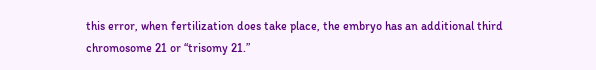this error, when fertilization does take place, the embryo has an additional third chromosome 21 or “trisomy 21.”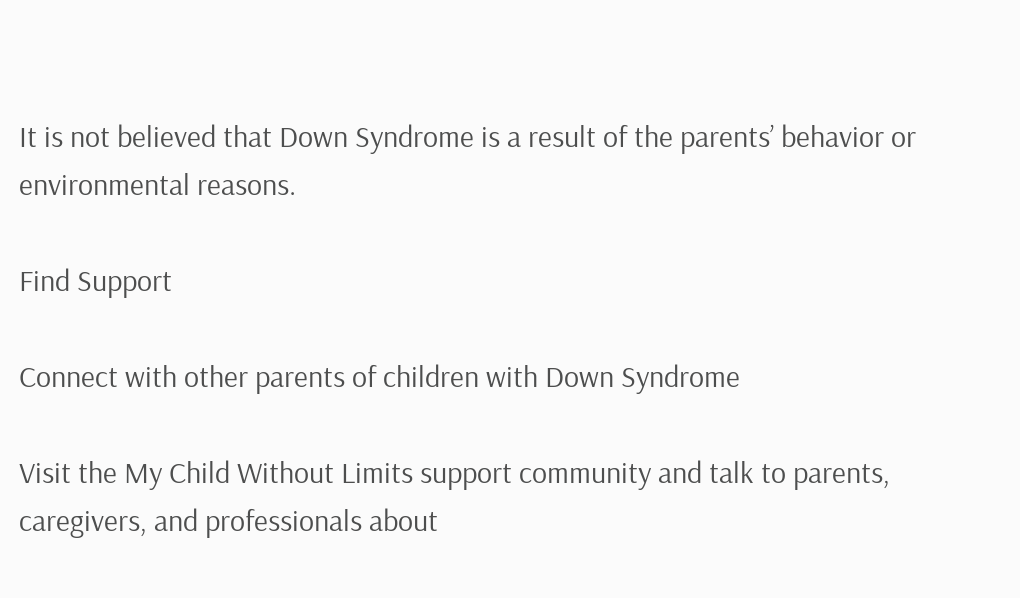It is not believed that Down Syndrome is a result of the parents’ behavior or environmental reasons.

Find Support

Connect with other parents of children with Down Syndrome

Visit the My Child Without Limits support community and talk to parents, caregivers, and professionals about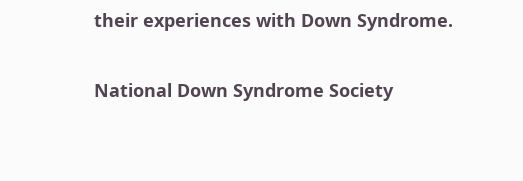their experiences with Down Syndrome.


National Down Syndrome Society